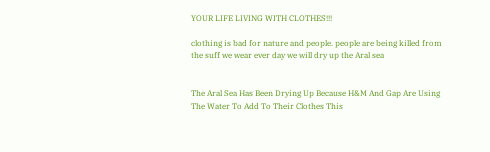YOUR LIFE LIVING WITH CLOTHES!!!

clothing is bad for nature and people. people are being killed from the suff we wear ever day we will dry up the Aral sea


The Aral Sea Has Been Drying Up Because H&M And Gap Are Using The Water To Add To Their Clothes This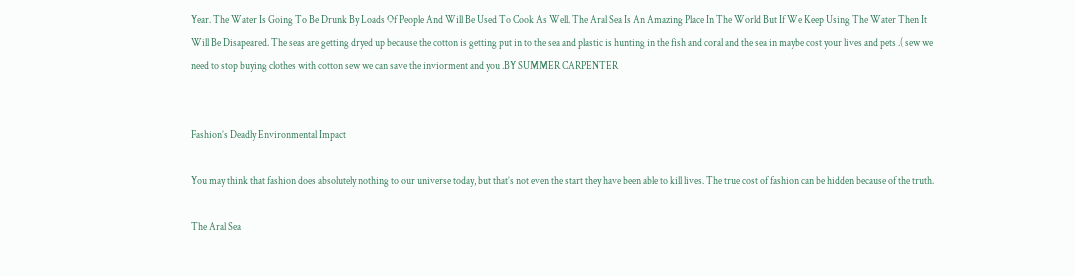Year. The Water Is Going To Be Drunk By Loads Of People And Will Be Used To Cook As Well. The Aral Sea Is An Amazing Place In The World But If We Keep Using The Water Then It Will Be Disapeared. The seas are getting dryed up because the cotton is getting put in to the sea and plastic is hunting in the fish and coral and the sea in maybe cost your lives and pets .( sew we need to stop buying clothes with cotton sew we can save the inviorment and you .BY SUMMER CARPENTER


Fashion’s Deadly Environmental Impact

You may think that fashion does absolutely nothing to our universe today, but that’s not even the start they have been able to kill lives. The true cost of fashion can be hidden because of the truth.

The Aral Sea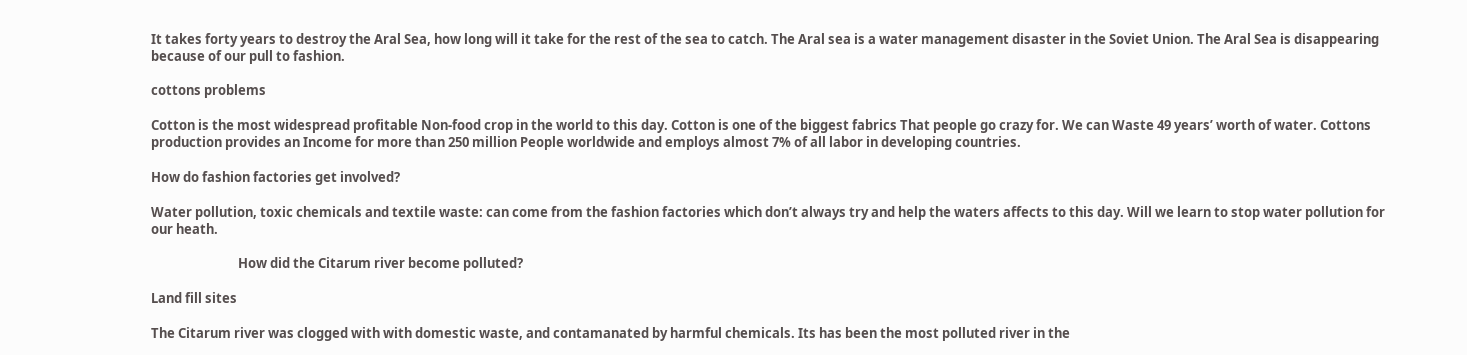It takes forty years to destroy the Aral Sea, how long will it take for the rest of the sea to catch. The Aral sea is a water management disaster in the Soviet Union. The Aral Sea is disappearing because of our pull to fashion.

cottons problems

Cotton is the most widespread profitable Non-food crop in the world to this day. Cotton is one of the biggest fabrics That people go crazy for. We can Waste 49 years’ worth of water. Cottons production provides an Income for more than 250 million People worldwide and employs almost 7% of all labor in developing countries.

How do fashion factories get involved?

Water pollution, toxic chemicals and textile waste: can come from the fashion factories which don’t always try and help the waters affects to this day. Will we learn to stop water pollution for our heath.

                             How did the Citarum river become polluted?

Land fill sites

The Citarum river was clogged with with domestic waste, and contamanated by harmful chemicals. Its has been the most polluted river in the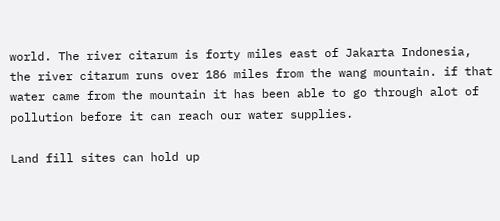world. The river citarum is forty miles east of Jakarta Indonesia, the river citarum runs over 186 miles from the wang mountain. if that water came from the mountain it has been able to go through alot of pollution before it can reach our water supplies.

Land fill sites can hold up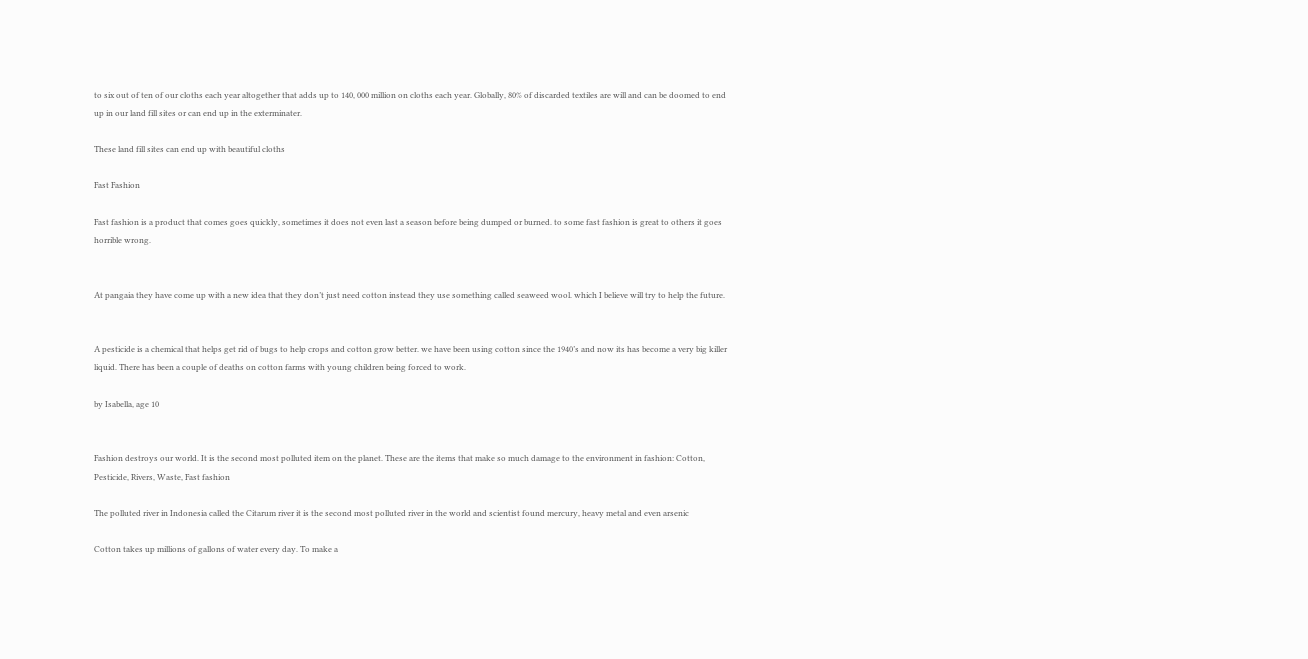to six out of ten of our cloths each year altogether that adds up to 140, 000 million on cloths each year. Globally, 80% of discarded textiles are will and can be doomed to end up in our land fill sites or can end up in the exterminater.

These land fill sites can end up with beautiful cloths

Fast Fashion

Fast fashion is a product that comes goes quickly, sometimes it does not even last a season before being dumped or burned. to some fast fashion is great to others it goes horrible wrong.


At pangaia they have come up with a new idea that they don’t just need cotton instead they use something called seaweed wool. which I believe will try to help the future.


A pesticide is a chemical that helps get rid of bugs to help crops and cotton grow better. we have been using cotton since the 1940’s and now its has become a very big killer liquid. There has been a couple of deaths on cotton farms with young children being forced to work.

by Isabella, age 10


Fashion destroys our world. It is the second most polluted item on the planet. These are the items that make so much damage to the environment in fashion: Cotton, Pesticide, Rivers, Waste, Fast fashion

The polluted river in Indonesia called the Citarum river it is the second most polluted river in the world and scientist found mercury, heavy metal and even arsenic

Cotton takes up millions of gallons of water every day. To make a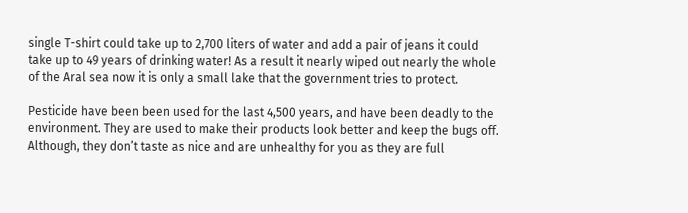single T-shirt could take up to 2,700 liters of water and add a pair of jeans it could take up to 49 years of drinking water! As a result it nearly wiped out nearly the whole of the Aral sea now it is only a small lake that the government tries to protect.

Pesticide have been been used for the last 4,500 years, and have been deadly to the environment. They are used to make their products look better and keep the bugs off. Although, they don’t taste as nice and are unhealthy for you as they are full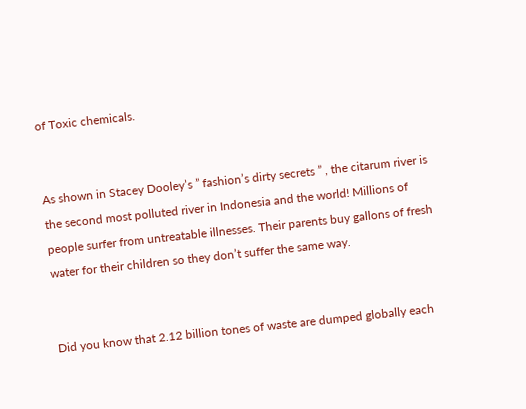of Toxic chemicals.


As shown in Stacey Dooley’s ” fashion’s dirty secrets ” , the citarum river is the second most polluted river in Indonesia and the world! Millions of people surfer from untreatable illnesses. Their parents buy gallons of fresh water for their children so they don’t suffer the same way.


Did you know that 2.12 billion tones of waste are dumped globally each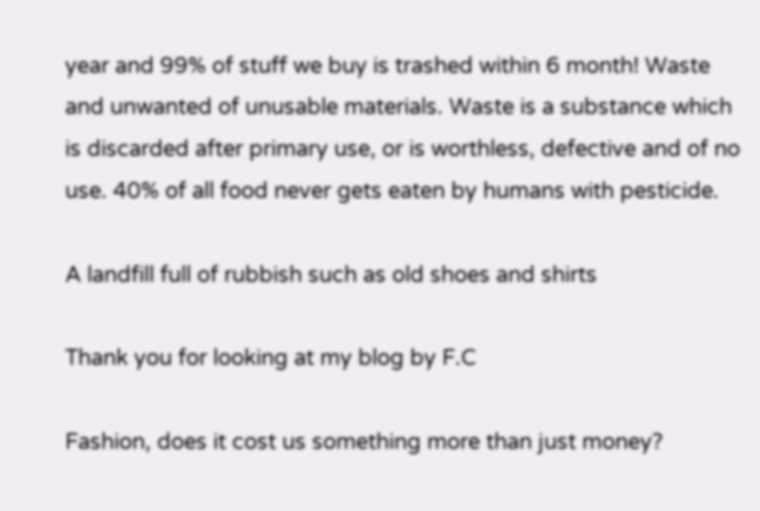year and 99% of stuff we buy is trashed within 6 month! Waste and unwanted of unusable materials. Waste is a substance which is discarded after primary use, or is worthless, defective and of no use. 40% of all food never gets eaten by humans with pesticide.

A landfill full of rubbish such as old shoes and shirts

Thank you for looking at my blog by F.C

Fashion, does it cost us something more than just money?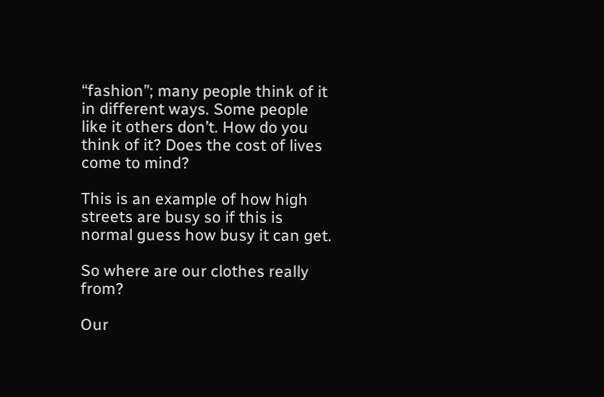“fashion”; many people think of it in different ways. Some people like it others don’t. How do you think of it? Does the cost of lives come to mind?

This is an example of how high streets are busy so if this is normal guess how busy it can get.

So where are our clothes really from?

Our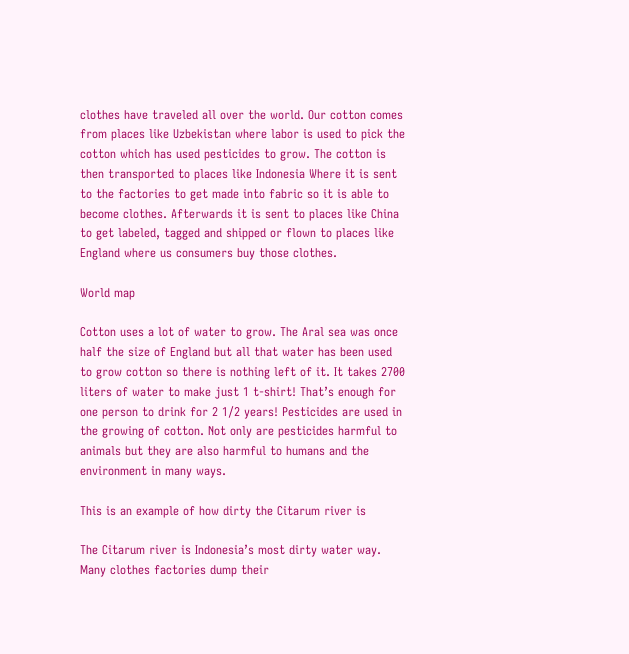clothes have traveled all over the world. Our cotton comes from places like Uzbekistan where labor is used to pick the cotton which has used pesticides to grow. The cotton is then transported to places like Indonesia Where it is sent to the factories to get made into fabric so it is able to become clothes. Afterwards it is sent to places like China to get labeled, tagged and shipped or flown to places like England where us consumers buy those clothes.

World map

Cotton uses a lot of water to grow. The Aral sea was once half the size of England but all that water has been used to grow cotton so there is nothing left of it. It takes 2700 liters of water to make just 1 t-shirt! That’s enough for one person to drink for 2 1/2 years! Pesticides are used in the growing of cotton. Not only are pesticides harmful to animals but they are also harmful to humans and the environment in many ways.

This is an example of how dirty the Citarum river is

The Citarum river is Indonesia’s most dirty water way. Many clothes factories dump their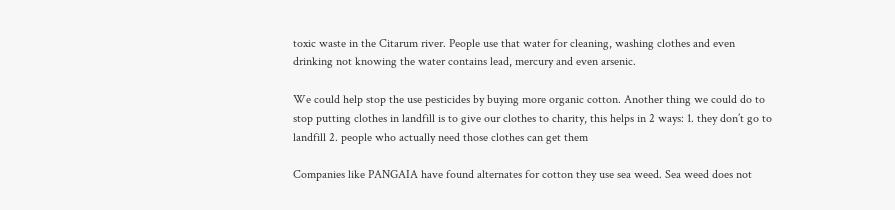toxic waste in the Citarum river. People use that water for cleaning, washing clothes and even drinking not knowing the water contains lead, mercury and even arsenic.

We could help stop the use pesticides by buying more organic cotton. Another thing we could do to stop putting clothes in landfill is to give our clothes to charity, this helps in 2 ways: 1. they don’t go to landfill 2. people who actually need those clothes can get them

Companies like PANGAIA have found alternates for cotton they use sea weed. Sea weed does not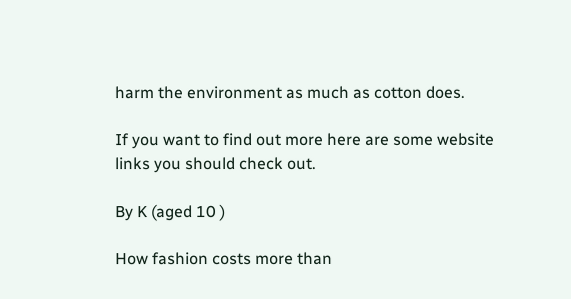harm the environment as much as cotton does.

If you want to find out more here are some website links you should check out.

By K (aged 10 )

How fashion costs more than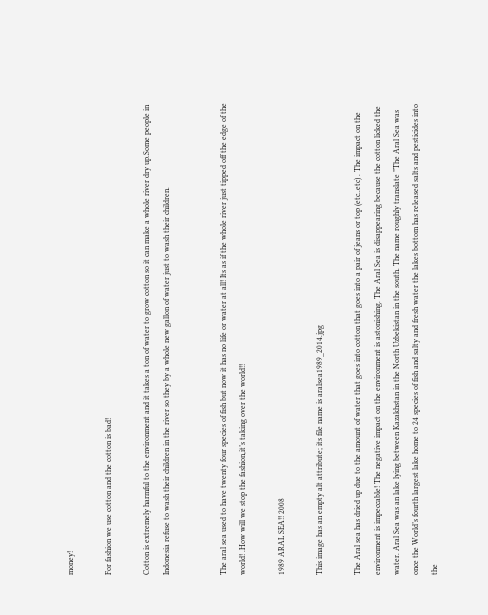money!

For fashion we use cotton and the cotton is bad!

Cotton is extremely harmful to the environment and it takes a ton of water to grow cotton so it can make a whole river dry up.Some people in Indonesia refuse to wash their children in the river so they by a whole new gallon of water just to wash their children.


The aral sea used to have twenty four species of fish but now it has no life or water at all! Its as if the whole river just tipped off the edge of the world! .How will we stop the fashion,it’s taking over the world!!

1989 ARAL SEA!! 2008

This image has an empty alt attribute; its file name is aralsea1989_2014.jpg

The Aral sea has dried up due to the amount of water that goes into cotton that goes into a pair of jeans or top (etc..etc) . The impact on the environment is impeccable! The negative impact on the environment is astonishing. The Aral Sea is disappearing because the cotton licked the water. Aral Sea was an lake lying between Kazakhstan in the North Uzbekistan in the south. The name roughly translate ”The Aral Sea was once the World’s fourth largest lake home to 24 species of fish and salty and fresh water the lakes bottom has released salts and pesticides into the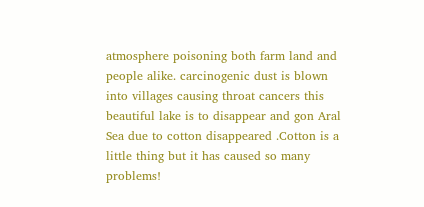atmosphere poisoning both farm land and people alike. carcinogenic dust is blown into villages causing throat cancers this beautiful lake is to disappear and gon Aral Sea due to cotton disappeared .Cotton is a little thing but it has caused so many problems!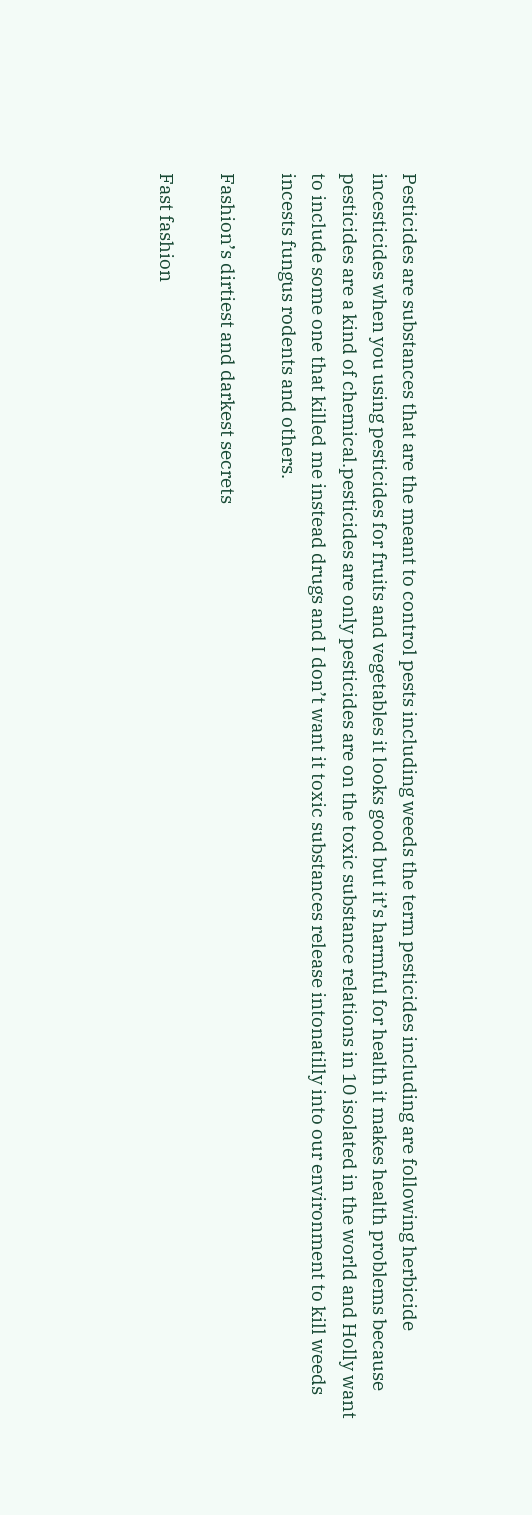Pesticides are substances that are the meant to control pests including weeds the term pesticides including are following herbicide incesticides when you using pesticides for fruits and vegetables it looks good but it’s harmful for health it makes health problems because pesticides are a kind of chemical.pesticides are only pesticides are on the toxic substance relations in 10 isolated in the world and Holly want to include some one that killed me instead drugs and I don’t want it toxic substances release intonatilly into our environment to kill weeds incests fungus rodents and others.

Fashion’s dirtiest and darkest secrets

Fast fashion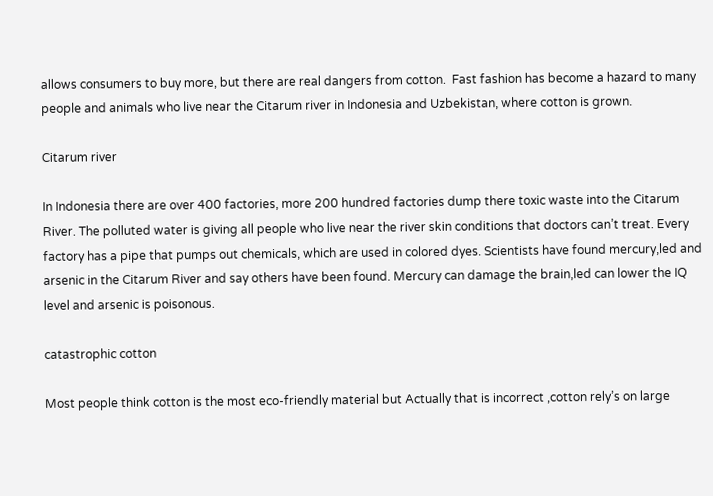allows consumers to buy more, but there are real dangers from cotton.  Fast fashion has become a hazard to many people and animals who live near the Citarum river in Indonesia and Uzbekistan, where cotton is grown.

Citarum river

In Indonesia there are over 400 factories, more 200 hundred factories dump there toxic waste into the Citarum River. The polluted water is giving all people who live near the river skin conditions that doctors can’t treat. Every factory has a pipe that pumps out chemicals, which are used in colored dyes. Scientists have found mercury,led and arsenic in the Citarum River and say others have been found. Mercury can damage the brain,led can lower the IQ level and arsenic is poisonous.

catastrophic cotton

Most people think cotton is the most eco-friendly material but Actually that is incorrect ,cotton rely’s on large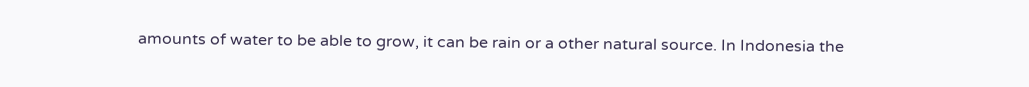amounts of water to be able to grow, it can be rain or a other natural source. In Indonesia the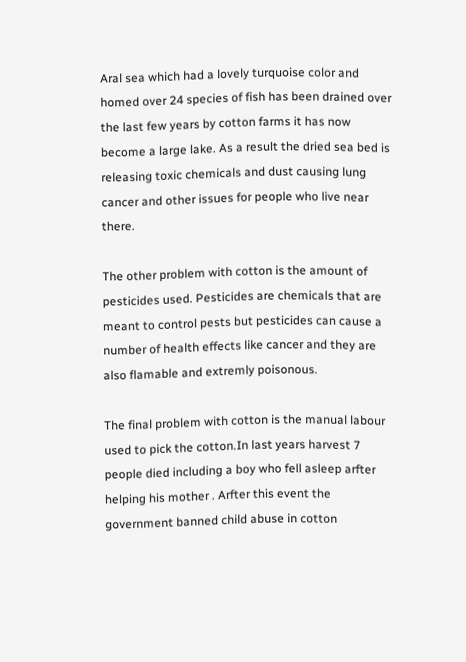Aral sea which had a lovely turquoise color and homed over 24 species of fish has been drained over the last few years by cotton farms it has now become a large lake. As a result the dried sea bed is releasing toxic chemicals and dust causing lung cancer and other issues for people who live near there.

The other problem with cotton is the amount of pesticides used. Pesticides are chemicals that are meant to control pests but pesticides can cause a number of health effects like cancer and they are also flamable and extremly poisonous.

The final problem with cotton is the manual labour used to pick the cotton.In last years harvest 7 people died including a boy who fell asleep arfter helping his mother . Arfter this event the government banned child abuse in cotton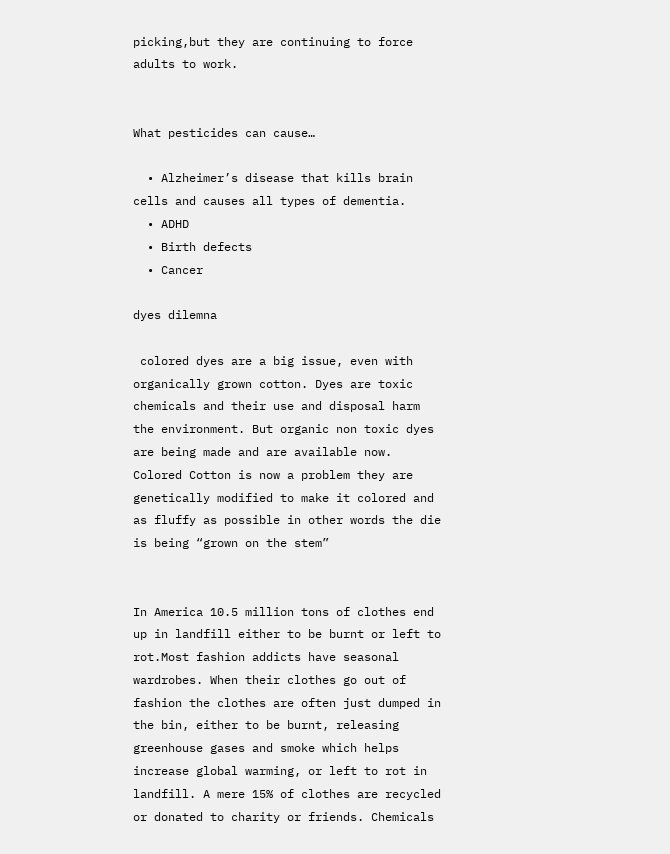picking,but they are continuing to force adults to work.


What pesticides can cause…

  • Alzheimer’s disease that kills brain cells and causes all types of dementia.
  • ADHD
  • Birth defects
  • Cancer

dyes dilemna

 colored dyes are a big issue, even with organically grown cotton. Dyes are toxic chemicals and their use and disposal harm the environment. But organic non toxic dyes are being made and are available now. Colored Cotton is now a problem they are genetically modified to make it colored and as fluffy as possible in other words the die is being “grown on the stem”


In America 10.5 million tons of clothes end up in landfill either to be burnt or left to rot.Most fashion addicts have seasonal wardrobes. When their clothes go out of fashion the clothes are often just dumped in the bin, either to be burnt, releasing greenhouse gases and smoke which helps increase global warming, or left to rot in landfill. A mere 15% of clothes are recycled or donated to charity or friends. Chemicals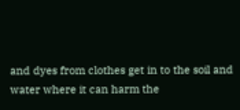and dyes from clothes get in to the soil and water where it can harm the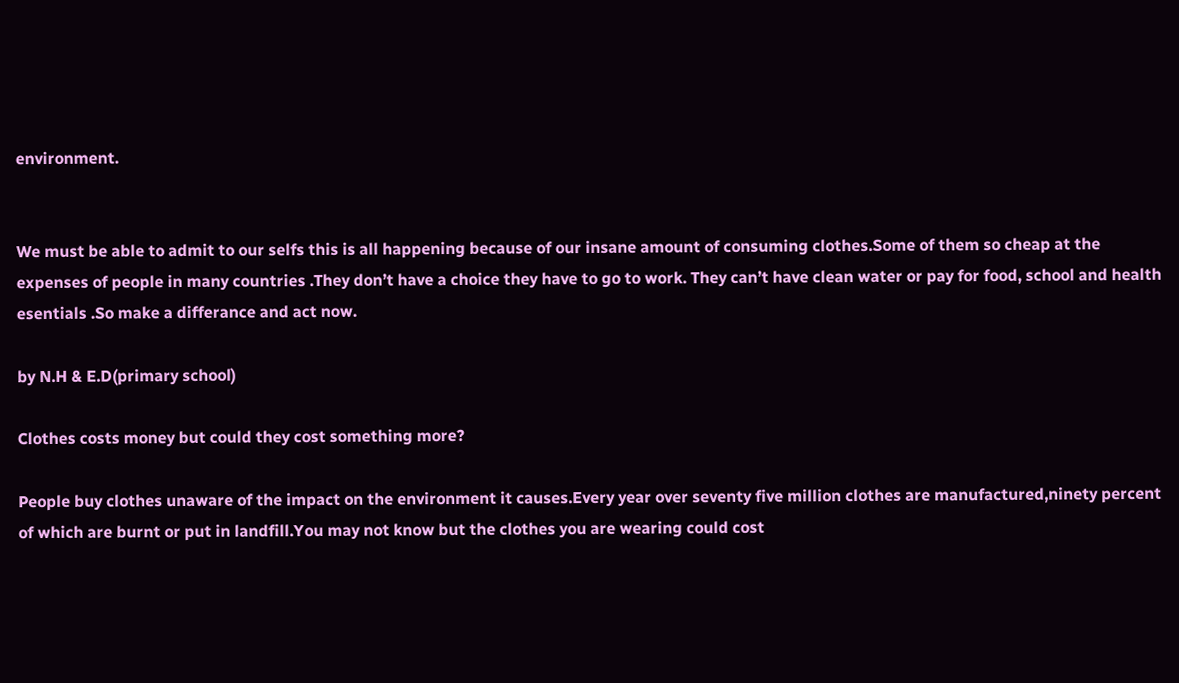environment.


We must be able to admit to our selfs this is all happening because of our insane amount of consuming clothes.Some of them so cheap at the expenses of people in many countries .They don’t have a choice they have to go to work. They can’t have clean water or pay for food, school and health esentials .So make a differance and act now.

by N.H & E.D(primary school)

Clothes costs money but could they cost something more?

People buy clothes unaware of the impact on the environment it causes.Every year over seventy five million clothes are manufactured,ninety percent of which are burnt or put in landfill.You may not know but the clothes you are wearing could cost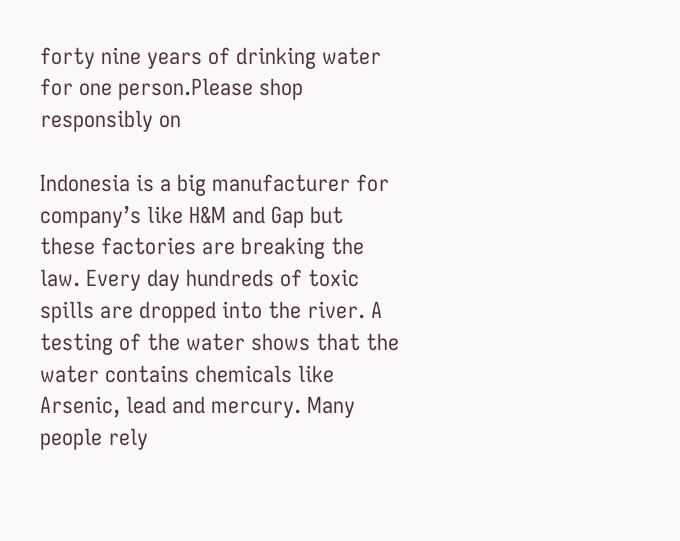forty nine years of drinking water for one person.Please shop responsibly on

Indonesia is a big manufacturer for company’s like H&M and Gap but these factories are breaking the law. Every day hundreds of toxic spills are dropped into the river. A testing of the water shows that the water contains chemicals like Arsenic, lead and mercury. Many people rely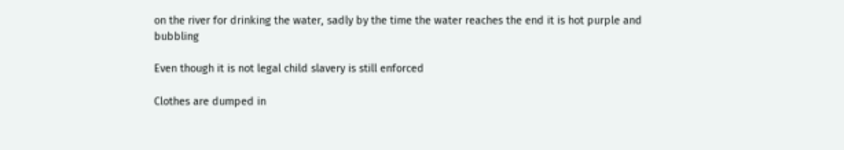on the river for drinking the water, sadly by the time the water reaches the end it is hot purple and bubbling

Even though it is not legal child slavery is still enforced

Clothes are dumped in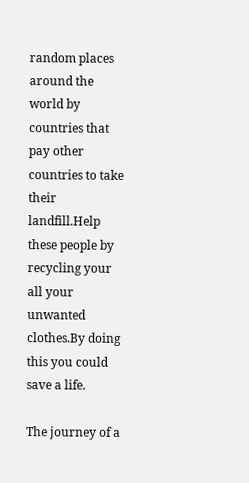random places around the world by countries that pay other countries to take their landfill.Help these people by recycling your all your unwanted clothes.By doing this you could save a life.

The journey of a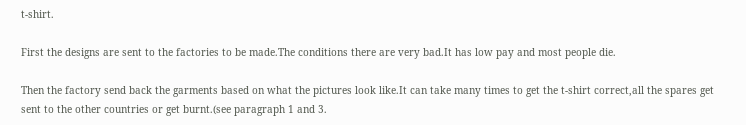t-shirt.

First the designs are sent to the factories to be made.The conditions there are very bad.It has low pay and most people die.

Then the factory send back the garments based on what the pictures look like.It can take many times to get the t-shirt correct,all the spares get sent to the other countries or get burnt.(see paragraph 1 and 3.